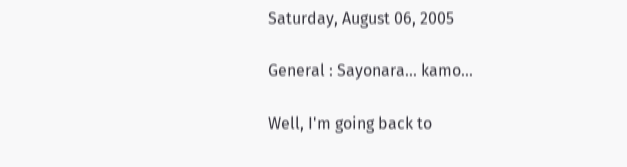Saturday, August 06, 2005

General : Sayonara... kamo...

Well, I'm going back to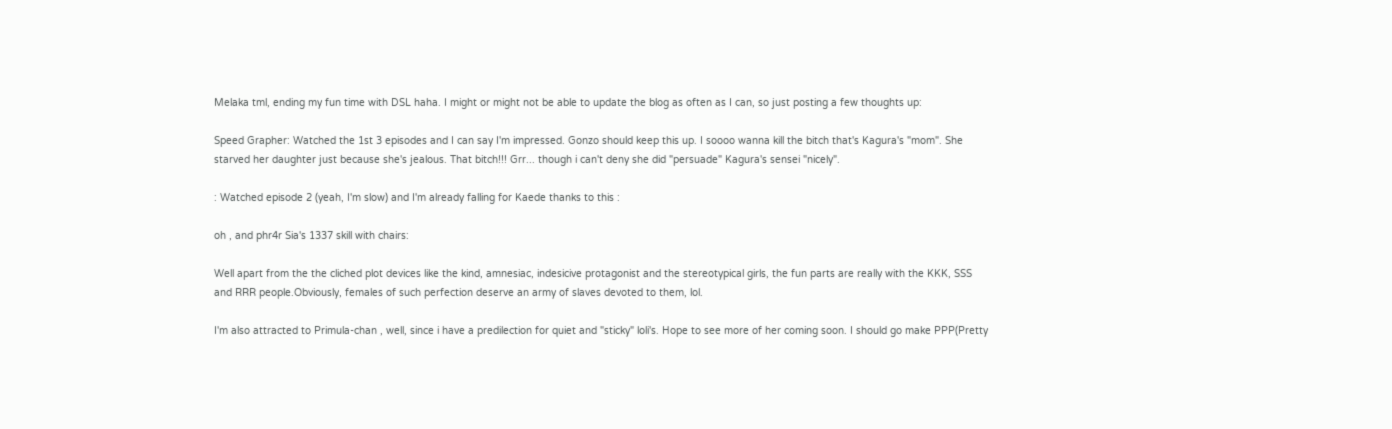Melaka tml, ending my fun time with DSL haha. I might or might not be able to update the blog as often as I can, so just posting a few thoughts up:

Speed Grapher: Watched the 1st 3 episodes and I can say I'm impressed. Gonzo should keep this up. I soooo wanna kill the bitch that's Kagura's "mom". She starved her daughter just because she's jealous. That bitch!!! Grr... though i can't deny she did "persuade" Kagura's sensei "nicely".

: Watched episode 2 (yeah, I'm slow) and I'm already falling for Kaede thanks to this :

oh , and phr4r Sia's 1337 skill with chairs:

Well apart from the the cliched plot devices like the kind, amnesiac, indesicive protagonist and the stereotypical girls, the fun parts are really with the KKK, SSS and RRR people.Obviously, females of such perfection deserve an army of slaves devoted to them, lol.

I'm also attracted to Primula-chan , well, since i have a predilection for quiet and "sticky" loli's. Hope to see more of her coming soon. I should go make PPP(Pretty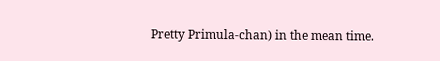Pretty Primula-chan) in the mean time.